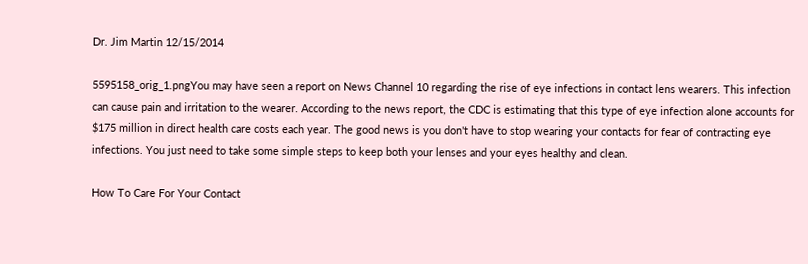Dr. Jim Martin 12/15/2014

5595158_orig_1.pngYou may have seen a report on News Channel 10 regarding the rise of eye infections in contact lens wearers. This infection can cause pain and irritation to the wearer. According to the news report, the CDC is estimating that this type of eye infection alone accounts for $175 million in direct health care costs each year. The good news is you don't have to stop wearing your contacts for fear of contracting eye infections. You just need to take some simple steps to keep both your lenses and your eyes healthy and clean.

How To Care For Your Contact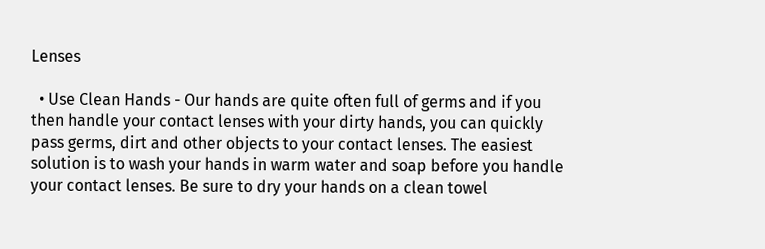Lenses

  • Use Clean Hands - Our hands are quite often full of germs and if you then handle your contact lenses with your dirty hands, you can quickly pass germs, dirt and other objects to your contact lenses. The easiest solution is to wash your hands in warm water and soap before you handle your contact lenses. Be sure to dry your hands on a clean towel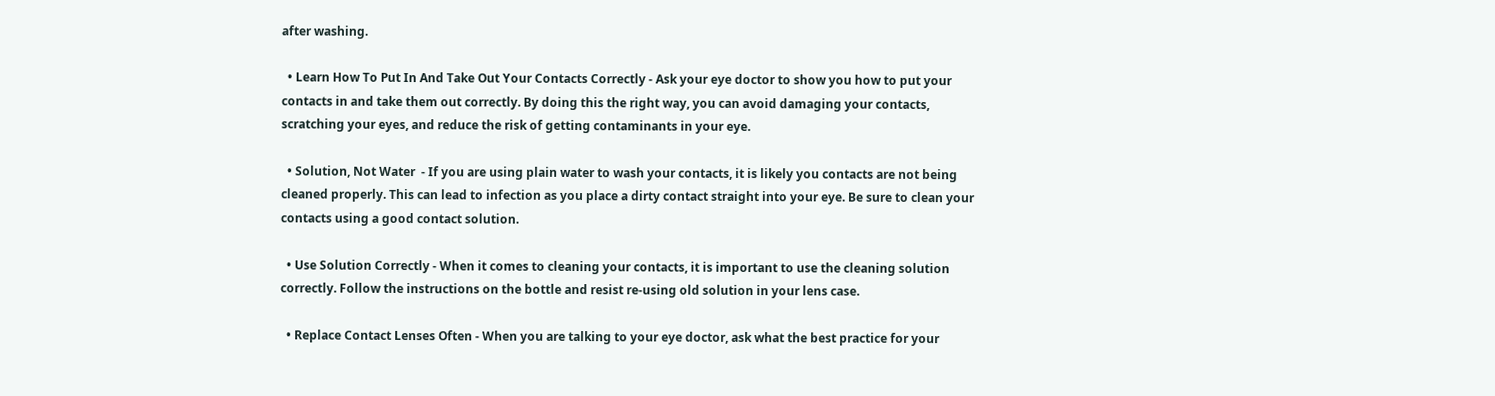after washing.

  • Learn How To Put In And Take Out Your Contacts Correctly - Ask your eye doctor to show you how to put your contacts in and take them out correctly. By doing this the right way, you can avoid damaging your contacts, scratching your eyes, and reduce the risk of getting contaminants in your eye.

  • Solution, Not Water  - If you are using plain water to wash your contacts, it is likely you contacts are not being cleaned properly. This can lead to infection as you place a dirty contact straight into your eye. Be sure to clean your contacts using a good contact solution.

  • Use Solution Correctly - When it comes to cleaning your contacts, it is important to use the cleaning solution correctly. Follow the instructions on the bottle and resist re-using old solution in your lens case.

  • Replace Contact Lenses Often - When you are talking to your eye doctor, ask what the best practice for your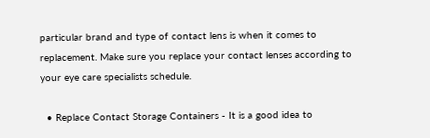particular brand and type of contact lens is when it comes to replacement. Make sure you replace your contact lenses according to your eye care specialists schedule.

  • Replace Contact Storage Containers - It is a good idea to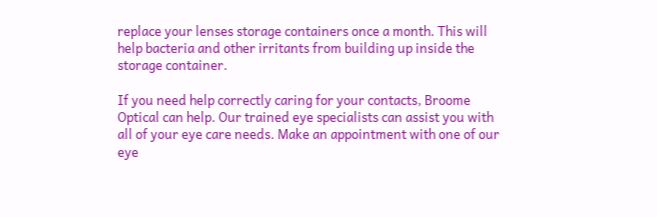replace your lenses storage containers once a month. This will help bacteria and other irritants from building up inside the storage container.

If you need help correctly caring for your contacts, Broome Optical can help. Our trained eye specialists can assist you with all of your eye care needs. Make an appointment with one of our eye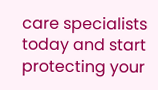care specialists today and start protecting your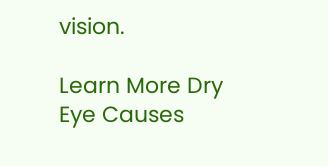vision.

Learn More Dry Eye Causes